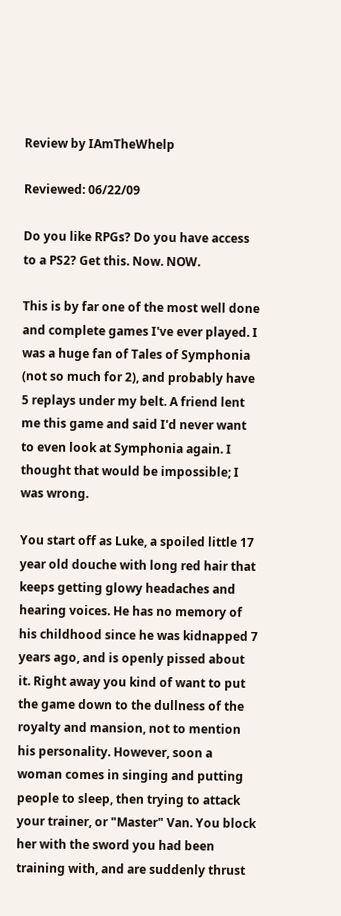Review by IAmTheWhelp

Reviewed: 06/22/09

Do you like RPGs? Do you have access to a PS2? Get this. Now. NOW.

This is by far one of the most well done and complete games I've ever played. I was a huge fan of Tales of Symphonia (not so much for 2), and probably have 5 replays under my belt. A friend lent me this game and said I'd never want to even look at Symphonia again. I thought that would be impossible; I was wrong.

You start off as Luke, a spoiled little 17 year old douche with long red hair that keeps getting glowy headaches and hearing voices. He has no memory of his childhood since he was kidnapped 7 years ago, and is openly pissed about it. Right away you kind of want to put the game down to the dullness of the royalty and mansion, not to mention his personality. However, soon a woman comes in singing and putting people to sleep, then trying to attack your trainer, or "Master" Van. You block her with the sword you had been training with, and are suddenly thrust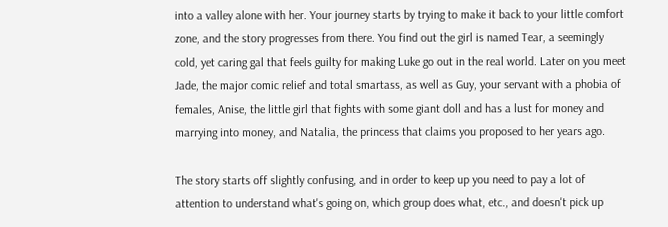into a valley alone with her. Your journey starts by trying to make it back to your little comfort zone, and the story progresses from there. You find out the girl is named Tear, a seemingly cold, yet caring gal that feels guilty for making Luke go out in the real world. Later on you meet Jade, the major comic relief and total smartass, as well as Guy, your servant with a phobia of females, Anise, the little girl that fights with some giant doll and has a lust for money and marrying into money, and Natalia, the princess that claims you proposed to her years ago.

The story starts off slightly confusing, and in order to keep up you need to pay a lot of attention to understand what's going on, which group does what, etc., and doesn't pick up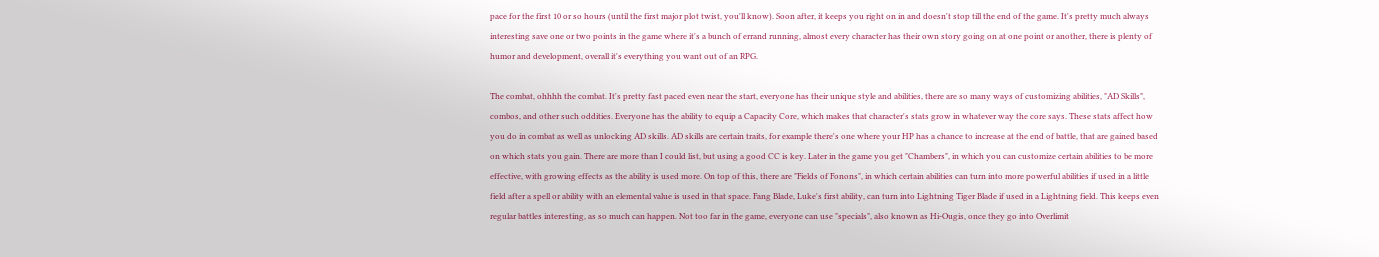pace for the first 10 or so hours (until the first major plot twist, you'll know). Soon after, it keeps you right on in and doesn't stop till the end of the game. It's pretty much always interesting save one or two points in the game where it's a bunch of errand running, almost every character has their own story going on at one point or another, there is plenty of humor and development, overall it's everything you want out of an RPG.

The combat, ohhhh the combat. It's pretty fast paced even near the start, everyone has their unique style and abilities, there are so many ways of customizing abilities, "AD Skills", combos, and other such oddities. Everyone has the ability to equip a Capacity Core, which makes that character's stats grow in whatever way the core says. These stats affect how you do in combat as well as unlocking AD skills. AD skills are certain traits, for example there's one where your HP has a chance to increase at the end of battle, that are gained based on which stats you gain. There are more than I could list, but using a good CC is key. Later in the game you get "Chambers", in which you can customize certain abilities to be more effective, with growing effects as the ability is used more. On top of this, there are "Fields of Fonons", in which certain abilities can turn into more powerful abilities if used in a little field after a spell or ability with an elemental value is used in that space. Fang Blade, Luke's first ability, can turn into Lightning Tiger Blade if used in a Lightning field. This keeps even regular battles interesting, as so much can happen. Not too far in the game, everyone can use "specials", also known as Hi-Ougis, once they go into Overlimit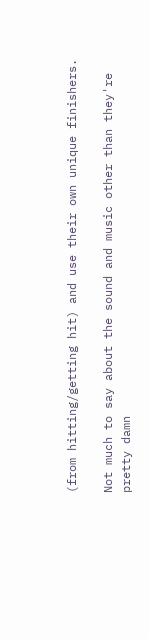(from hitting/getting hit) and use their own unique finishers.

Not much to say about the sound and music other than they're pretty damn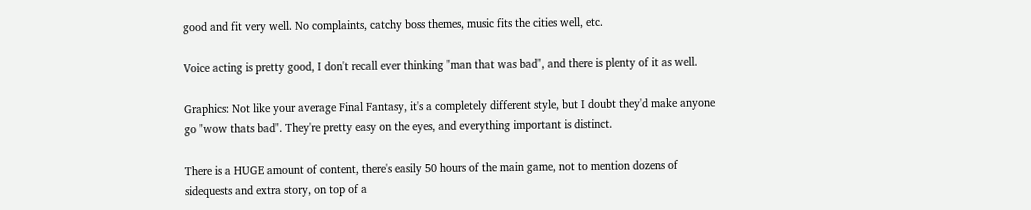good and fit very well. No complaints, catchy boss themes, music fits the cities well, etc.

Voice acting is pretty good, I don't recall ever thinking "man that was bad", and there is plenty of it as well.

Graphics: Not like your average Final Fantasy, it's a completely different style, but I doubt they'd make anyone go "wow thats bad". They're pretty easy on the eyes, and everything important is distinct.

There is a HUGE amount of content, there's easily 50 hours of the main game, not to mention dozens of sidequests and extra story, on top of a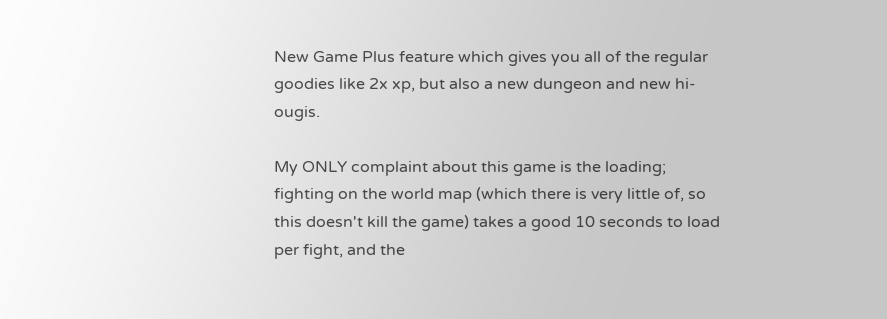New Game Plus feature which gives you all of the regular goodies like 2x xp, but also a new dungeon and new hi-ougis.

My ONLY complaint about this game is the loading; fighting on the world map (which there is very little of, so this doesn't kill the game) takes a good 10 seconds to load per fight, and the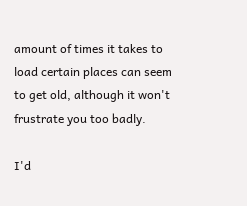amount of times it takes to load certain places can seem to get old, although it won't frustrate you too badly.

I'd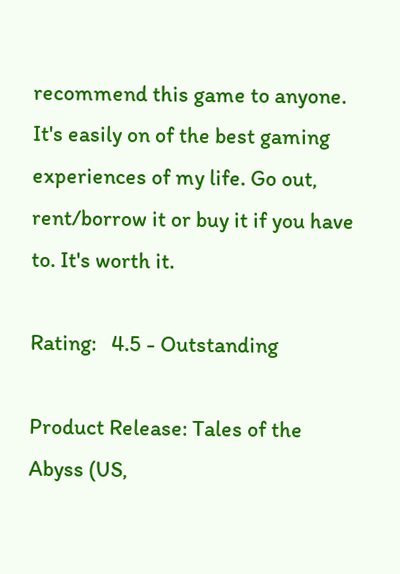recommend this game to anyone. It's easily on of the best gaming experiences of my life. Go out, rent/borrow it or buy it if you have to. It's worth it.

Rating:   4.5 - Outstanding

Product Release: Tales of the Abyss (US,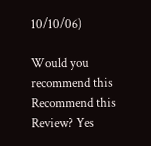10/10/06)

Would you recommend this
Recommend this
Review? Yes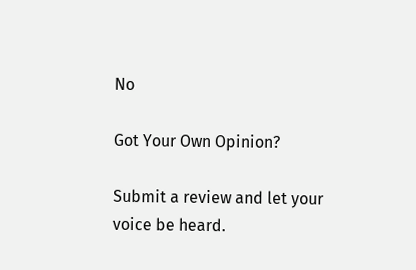No

Got Your Own Opinion?

Submit a review and let your voice be heard.